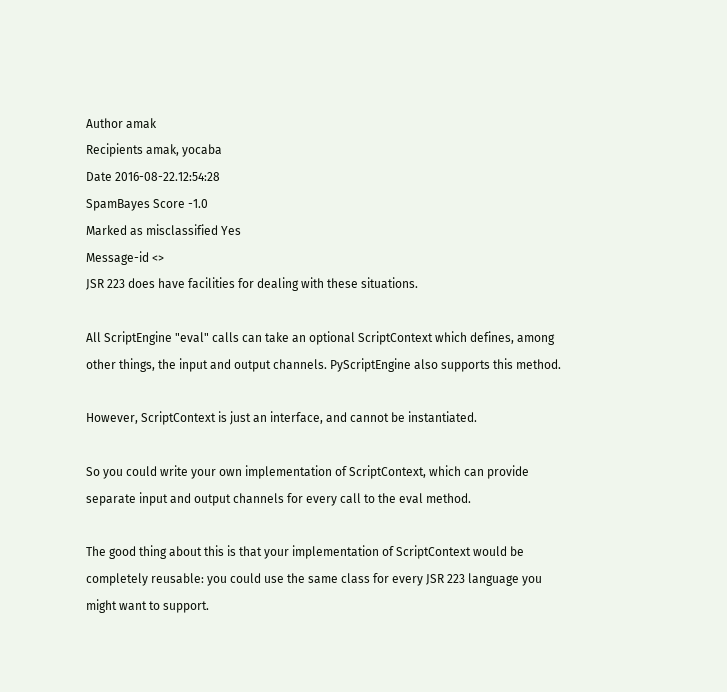Author amak
Recipients amak, yocaba
Date 2016-08-22.12:54:28
SpamBayes Score -1.0
Marked as misclassified Yes
Message-id <>
JSR 223 does have facilities for dealing with these situations.

All ScriptEngine "eval" calls can take an optional ScriptContext which defines, among other things, the input and output channels. PyScriptEngine also supports this method.

However, ScriptContext is just an interface, and cannot be instantiated.

So you could write your own implementation of ScriptContext, which can provide separate input and output channels for every call to the eval method.

The good thing about this is that your implementation of ScriptContext would be completely reusable: you could use the same class for every JSR 223 language you might want to support.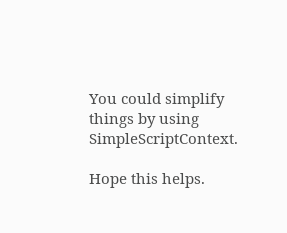You could simplify things by using SimpleScriptContext.

Hope this helps.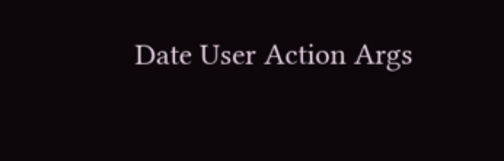Date User Action Args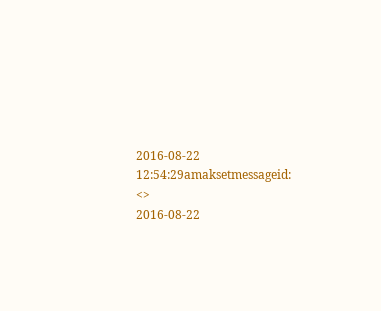2016-08-22 12:54:29amaksetmessageid: <>
2016-08-22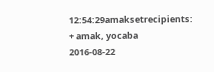12:54:29amaksetrecipients: + amak, yocaba
2016-08-22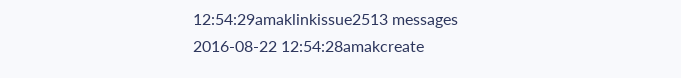12:54:29amaklinkissue2513 messages
2016-08-22 12:54:28amakcreate